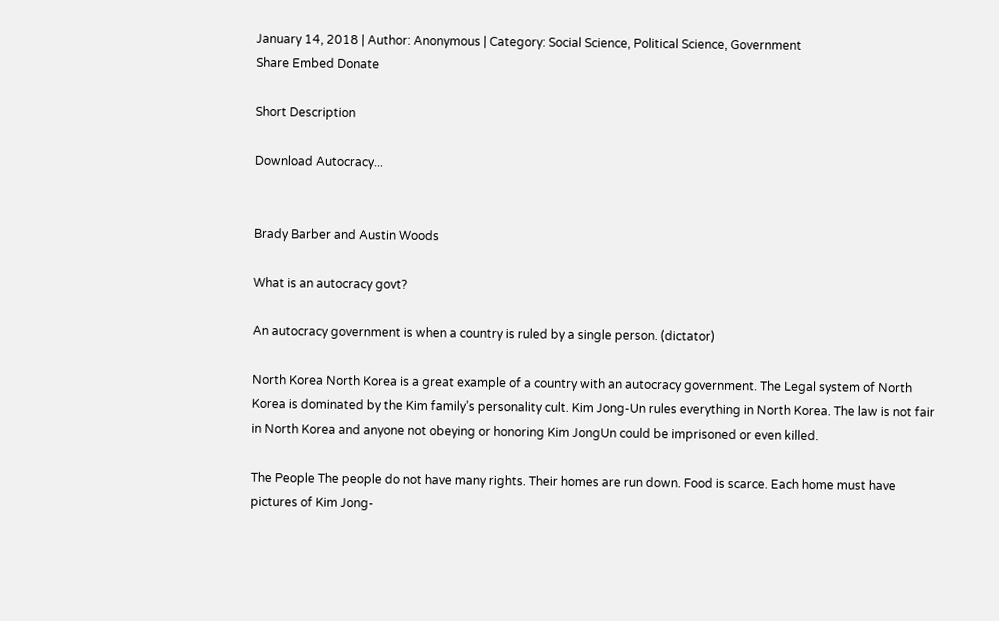January 14, 2018 | Author: Anonymous | Category: Social Science, Political Science, Government
Share Embed Donate

Short Description

Download Autocracy...


Brady Barber and Austin Woods

What is an autocracy govt?

An autocracy government is when a country is ruled by a single person. (dictator)

North Korea North Korea is a great example of a country with an autocracy government. The Legal system of North Korea is dominated by the Kim family’s personality cult. Kim Jong-Un rules everything in North Korea. The law is not fair in North Korea and anyone not obeying or honoring Kim JongUn could be imprisoned or even killed.

The People The people do not have many rights. Their homes are run down. Food is scarce. Each home must have pictures of Kim Jong-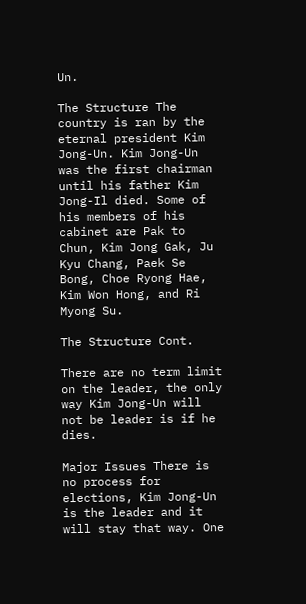Un.

The Structure The country is ran by the eternal president Kim Jong-Un. Kim Jong-Un was the first chairman until his father Kim Jong-Il died. Some of his members of his cabinet are Pak to Chun, Kim Jong Gak, Ju Kyu Chang, Paek Se Bong, Choe Ryong Hae, Kim Won Hong, and Ri Myong Su.

The Structure Cont.

There are no term limit on the leader, the only way Kim Jong-Un will not be leader is if he dies.

Major Issues There is no process for elections, Kim Jong-Un is the leader and it will stay that way. One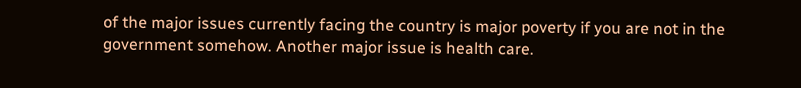of the major issues currently facing the country is major poverty if you are not in the government somehow. Another major issue is health care.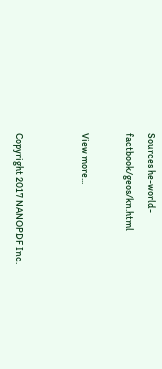Sources he-world-factbook/geos/kn.html

View more...


Copyright 2017 NANOPDF Inc.